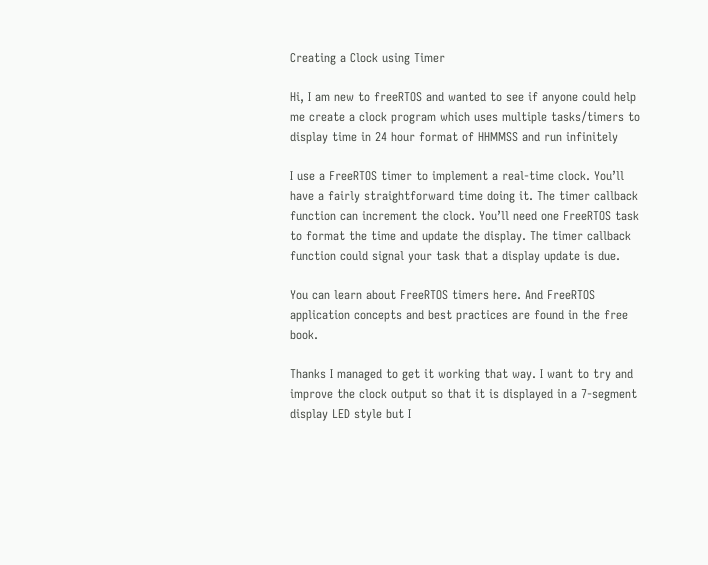Creating a Clock using Timer

Hi, I am new to freeRTOS and wanted to see if anyone could help me create a clock program which uses multiple tasks/timers to display time in 24 hour format of HHMMSS and run infinitely

I use a FreeRTOS timer to implement a real-time clock. You’ll have a fairly straightforward time doing it. The timer callback function can increment the clock. You’ll need one FreeRTOS task to format the time and update the display. The timer callback function could signal your task that a display update is due.

You can learn about FreeRTOS timers here. And FreeRTOS application concepts and best practices are found in the free book.

Thanks I managed to get it working that way. I want to try and improve the clock output so that it is displayed in a 7-segment display LED style but I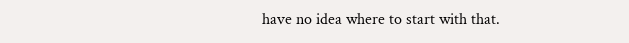have no idea where to start with that.